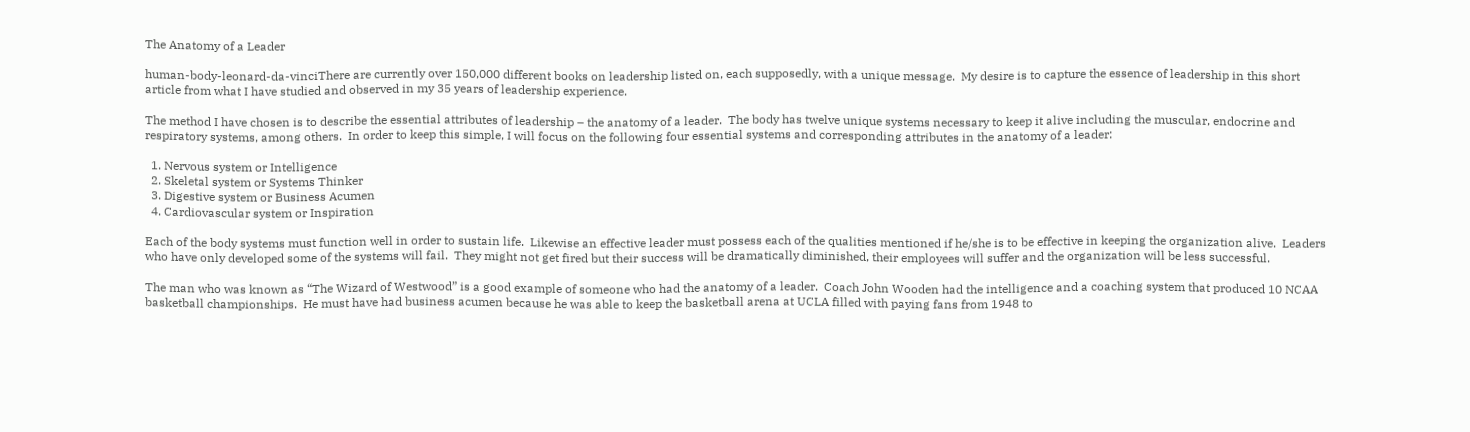The Anatomy of a Leader

human-body-leonard-da-vinciThere are currently over 150,000 different books on leadership listed on, each supposedly, with a unique message.  My desire is to capture the essence of leadership in this short article from what I have studied and observed in my 35 years of leadership experience.

The method I have chosen is to describe the essential attributes of leadership – the anatomy of a leader.  The body has twelve unique systems necessary to keep it alive including the muscular, endocrine and respiratory systems, among others.  In order to keep this simple, I will focus on the following four essential systems and corresponding attributes in the anatomy of a leader:

  1. Nervous system or Intelligence
  2. Skeletal system or Systems Thinker
  3. Digestive system or Business Acumen
  4. Cardiovascular system or Inspiration

Each of the body systems must function well in order to sustain life.  Likewise an effective leader must possess each of the qualities mentioned if he/she is to be effective in keeping the organization alive.  Leaders who have only developed some of the systems will fail.  They might not get fired but their success will be dramatically diminished, their employees will suffer and the organization will be less successful.

The man who was known as “The Wizard of Westwood” is a good example of someone who had the anatomy of a leader.  Coach John Wooden had the intelligence and a coaching system that produced 10 NCAA basketball championships.  He must have had business acumen because he was able to keep the basketball arena at UCLA filled with paying fans from 1948 to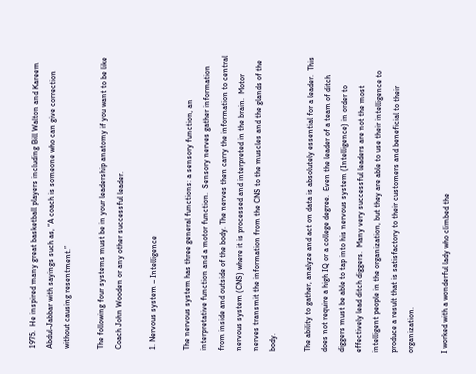1975.  He inspired many great basketball players including Bill Walton and Kareem Abdul-Jabbar with sayings such as, “A coach is someone who can give correction without causing resentment.”

The following four systems must be in your leadership anatomy if you want to be like Coach John Wooden or any other successful leader.

1. Nervous system – Intelligence

The nervous system has three general functions: a sensory function, an interpretative function and a motor function.  Sensory nerves gather information from inside and outside of the body. The nerves then carry the information to central nervous system (CNS) where it is processed and interpreted in the brain.  Motor nerves transmit the information from the CNS to the muscles and the glands of the body.

The ability to gather, analyze and act on data is absolutely essential for a leader.  This does not require a high IQ or a college degree.  Even the leader of a team of ditch diggers must be able to tap into his nervous system (Intelligence) in order to effectively lead ditch diggers.  Many very successful leaders are not the most intelligent people in the organization, but they are able to use their intelligence to produce a result that is satisfactory to their customers and beneficial to their organization.

I worked with a wonderful lady who climbed the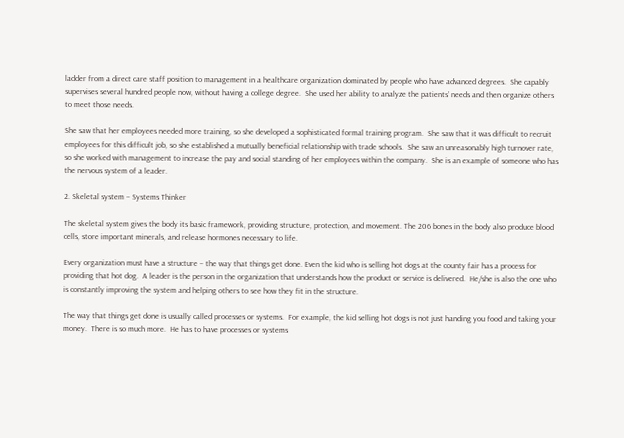ladder from a direct care staff position to management in a healthcare organization dominated by people who have advanced degrees.  She capably supervises several hundred people now, without having a college degree.  She used her ability to analyze the patients’ needs and then organize others to meet those needs.

She saw that her employees needed more training, so she developed a sophisticated formal training program.  She saw that it was difficult to recruit employees for this difficult job, so she established a mutually beneficial relationship with trade schools.  She saw an unreasonably high turnover rate, so she worked with management to increase the pay and social standing of her employees within the company.  She is an example of someone who has the nervous system of a leader.

2. Skeletal system – Systems Thinker

The skeletal system gives the body its basic framework, providing structure, protection, and movement. The 206 bones in the body also produce blood cells, store important minerals, and release hormones necessary to life.

Every organization must have a structure – the way that things get done. Even the kid who is selling hot dogs at the county fair has a process for providing that hot dog.  A leader is the person in the organization that understands how the product or service is delivered.  He/she is also the one who is constantly improving the system and helping others to see how they fit in the structure.

The way that things get done is usually called processes or systems.  For example, the kid selling hot dogs is not just handing you food and taking your money.  There is so much more.  He has to have processes or systems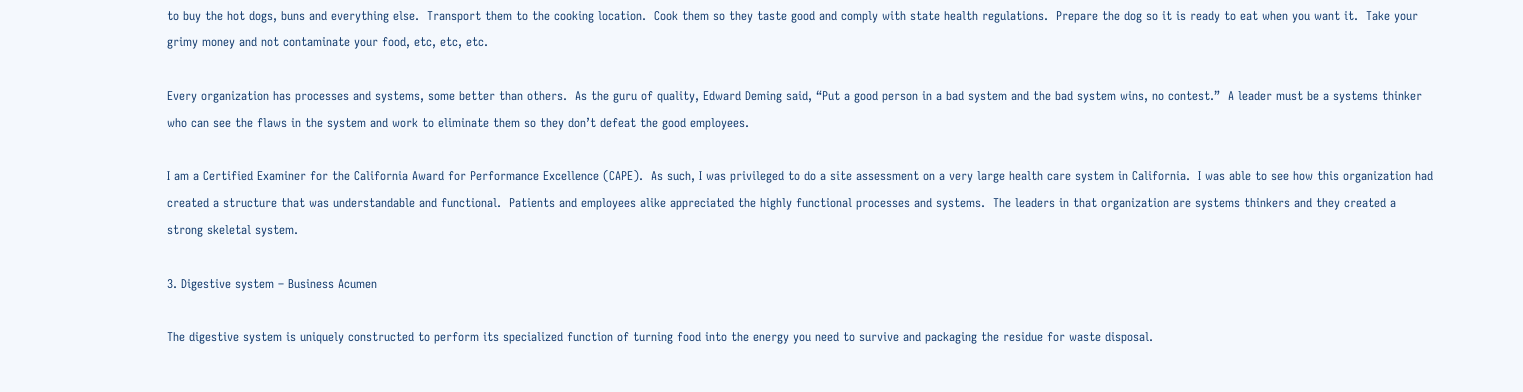to buy the hot dogs, buns and everything else.  Transport them to the cooking location.  Cook them so they taste good and comply with state health regulations.  Prepare the dog so it is ready to eat when you want it.  Take your grimy money and not contaminate your food, etc, etc, etc.

Every organization has processes and systems, some better than others.  As the guru of quality, Edward Deming said, “Put a good person in a bad system and the bad system wins, no contest.”  A leader must be a systems thinker who can see the flaws in the system and work to eliminate them so they don’t defeat the good employees.

I am a Certified Examiner for the California Award for Performance Excellence (CAPE).  As such, I was privileged to do a site assessment on a very large health care system in California.  I was able to see how this organization had created a structure that was understandable and functional.  Patients and employees alike appreciated the highly functional processes and systems.  The leaders in that organization are systems thinkers and they created a strong skeletal system.

3. Digestive system – Business Acumen

The digestive system is uniquely constructed to perform its specialized function of turning food into the energy you need to survive and packaging the residue for waste disposal.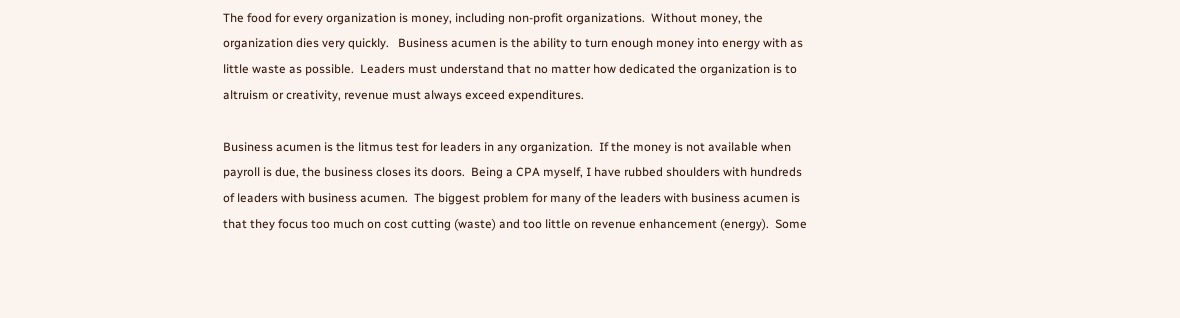The food for every organization is money, including non-profit organizations.  Without money, the organization dies very quickly.   Business acumen is the ability to turn enough money into energy with as little waste as possible.  Leaders must understand that no matter how dedicated the organization is to altruism or creativity, revenue must always exceed expenditures.

Business acumen is the litmus test for leaders in any organization.  If the money is not available when payroll is due, the business closes its doors.  Being a CPA myself, I have rubbed shoulders with hundreds of leaders with business acumen.  The biggest problem for many of the leaders with business acumen is that they focus too much on cost cutting (waste) and too little on revenue enhancement (energy).  Some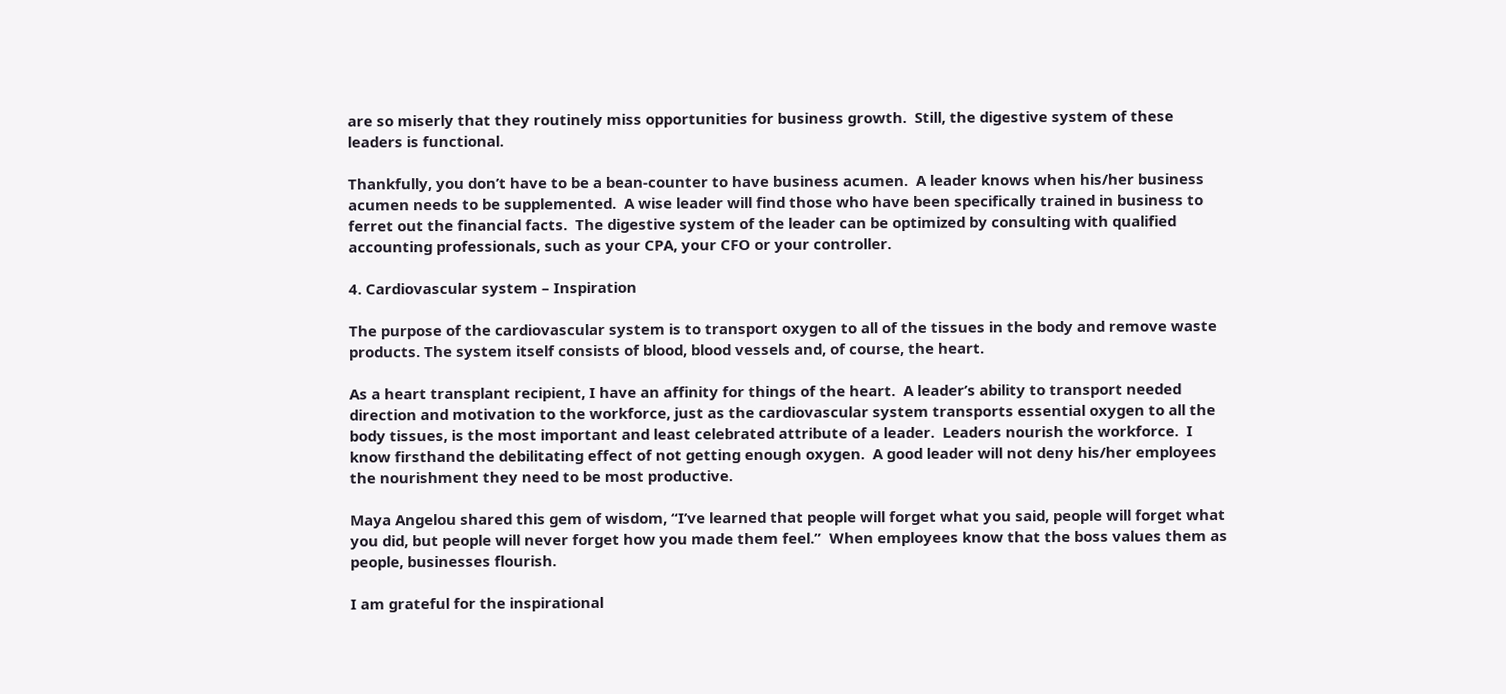are so miserly that they routinely miss opportunities for business growth.  Still, the digestive system of these leaders is functional.

Thankfully, you don’t have to be a bean-counter to have business acumen.  A leader knows when his/her business acumen needs to be supplemented.  A wise leader will find those who have been specifically trained in business to ferret out the financial facts.  The digestive system of the leader can be optimized by consulting with qualified accounting professionals, such as your CPA, your CFO or your controller.

4. Cardiovascular system – Inspiration

The purpose of the cardiovascular system is to transport oxygen to all of the tissues in the body and remove waste products. The system itself consists of blood, blood vessels and, of course, the heart.

As a heart transplant recipient, I have an affinity for things of the heart.  A leader’s ability to transport needed direction and motivation to the workforce, just as the cardiovascular system transports essential oxygen to all the body tissues, is the most important and least celebrated attribute of a leader.  Leaders nourish the workforce.  I know firsthand the debilitating effect of not getting enough oxygen.  A good leader will not deny his/her employees the nourishment they need to be most productive.

Maya Angelou shared this gem of wisdom, “I’ve learned that people will forget what you said, people will forget what you did, but people will never forget how you made them feel.”  When employees know that the boss values them as people, businesses flourish.

I am grateful for the inspirational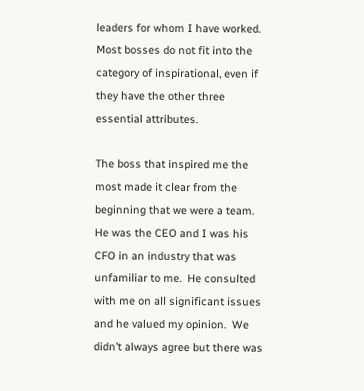leaders for whom I have worked.  Most bosses do not fit into the category of inspirational, even if they have the other three essential attributes.

The boss that inspired me the most made it clear from the beginning that we were a team.  He was the CEO and I was his CFO in an industry that was unfamiliar to me.  He consulted with me on all significant issues and he valued my opinion.  We didn’t always agree but there was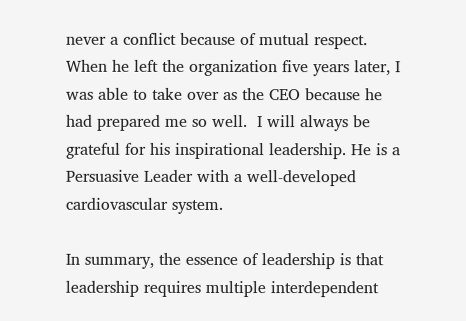never a conflict because of mutual respect.  When he left the organization five years later, I was able to take over as the CEO because he had prepared me so well.  I will always be grateful for his inspirational leadership. He is a Persuasive Leader with a well-developed cardiovascular system.

In summary, the essence of leadership is that leadership requires multiple interdependent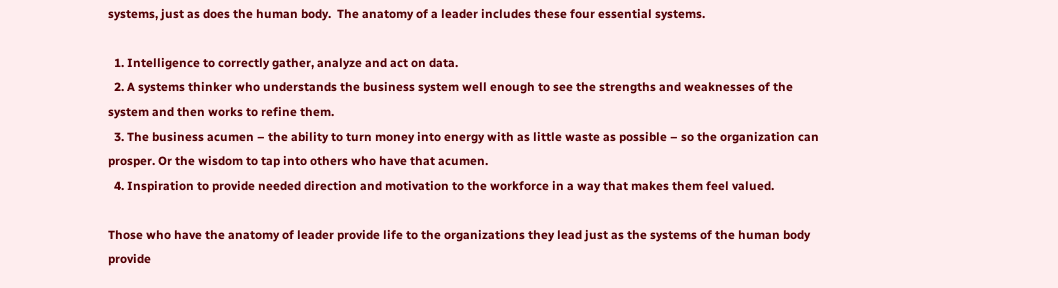systems, just as does the human body.  The anatomy of a leader includes these four essential systems.

  1. Intelligence to correctly gather, analyze and act on data.
  2. A systems thinker who understands the business system well enough to see the strengths and weaknesses of the system and then works to refine them.
  3. The business acumen – the ability to turn money into energy with as little waste as possible – so the organization can prosper. Or the wisdom to tap into others who have that acumen.
  4. Inspiration to provide needed direction and motivation to the workforce in a way that makes them feel valued.

Those who have the anatomy of leader provide life to the organizations they lead just as the systems of the human body provide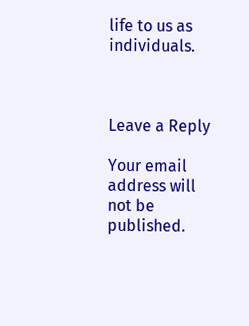life to us as individuals.



Leave a Reply

Your email address will not be published.